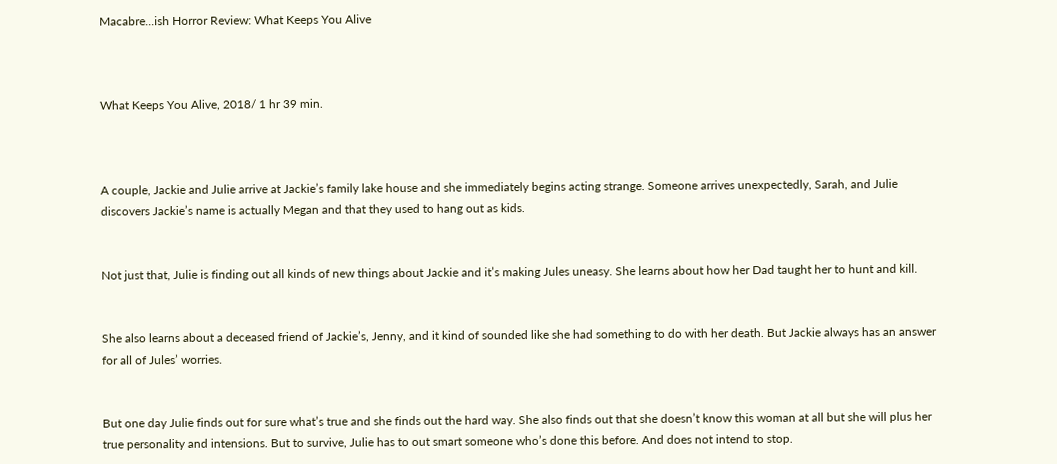Macabre...ish Horror Review: What Keeps You Alive



What Keeps You Alive, 2018/ 1 hr 39 min.



A couple, Jackie and Julie arrive at Jackie’s family lake house and she immediately begins acting strange. Someone arrives unexpectedly, Sarah, and Julie discovers Jackie’s name is actually Megan and that they used to hang out as kids.


Not just that, Julie is finding out all kinds of new things about Jackie and it’s making Jules uneasy. She learns about how her Dad taught her to hunt and kill.


She also learns about a deceased friend of Jackie’s, Jenny, and it kind of sounded like she had something to do with her death. But Jackie always has an answer for all of Jules’ worries.


But one day Julie finds out for sure what’s true and she finds out the hard way. She also finds out that she doesn’t know this woman at all but she will plus her true personality and intensions. But to survive, Julie has to out smart someone who’s done this before. And does not intend to stop.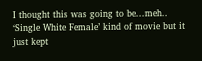I thought this was going to be...meh.. ‘Single White Female’ kind of movie but it just kept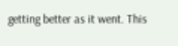getting better as it went. This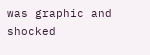was graphic and shocked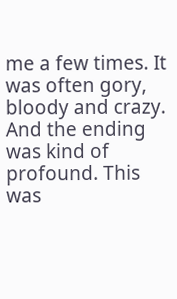me a few times. It was often gory, bloody and crazy. And the ending was kind of profound. This was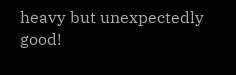heavy but unexpectedly good!